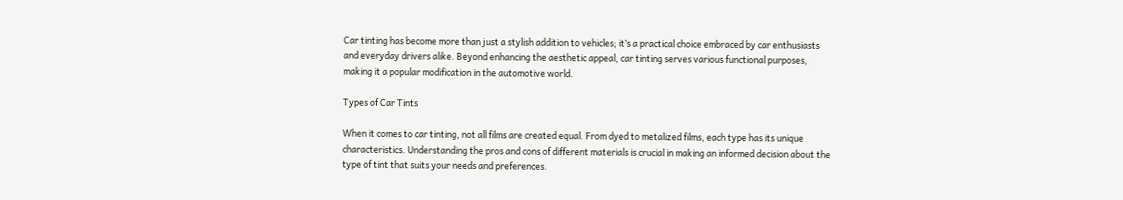Car tinting has become more than just a stylish addition to vehicles; it’s a practical choice embraced by car enthusiasts and everyday drivers alike. Beyond enhancing the aesthetic appeal, car tinting serves various functional purposes, making it a popular modification in the automotive world.

Types of Car Tints

When it comes to car tinting, not all films are created equal. From dyed to metalized films, each type has its unique characteristics. Understanding the pros and cons of different materials is crucial in making an informed decision about the type of tint that suits your needs and preferences.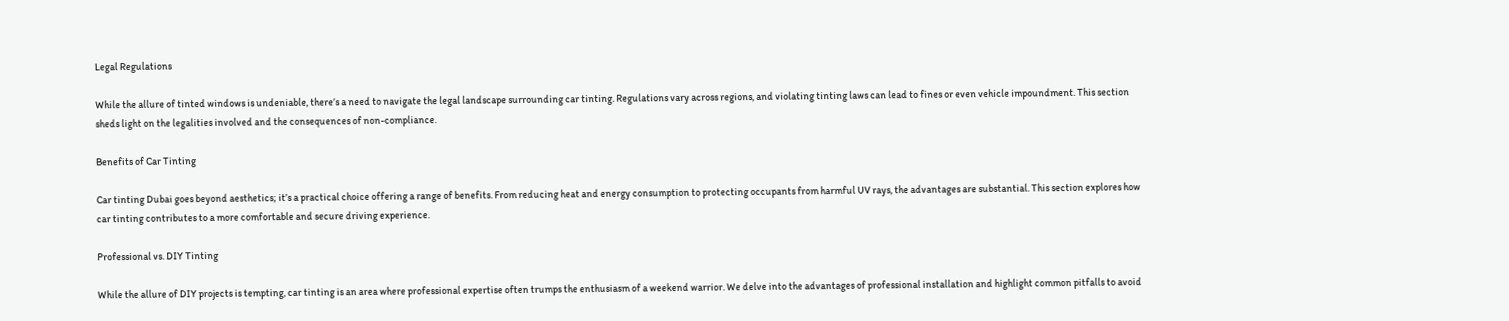Legal Regulations

While the allure of tinted windows is undeniable, there’s a need to navigate the legal landscape surrounding car tinting. Regulations vary across regions, and violating tinting laws can lead to fines or even vehicle impoundment. This section sheds light on the legalities involved and the consequences of non-compliance.

Benefits of Car Tinting

Car tinting Dubai goes beyond aesthetics; it’s a practical choice offering a range of benefits. From reducing heat and energy consumption to protecting occupants from harmful UV rays, the advantages are substantial. This section explores how car tinting contributes to a more comfortable and secure driving experience.

Professional vs. DIY Tinting

While the allure of DIY projects is tempting, car tinting is an area where professional expertise often trumps the enthusiasm of a weekend warrior. We delve into the advantages of professional installation and highlight common pitfalls to avoid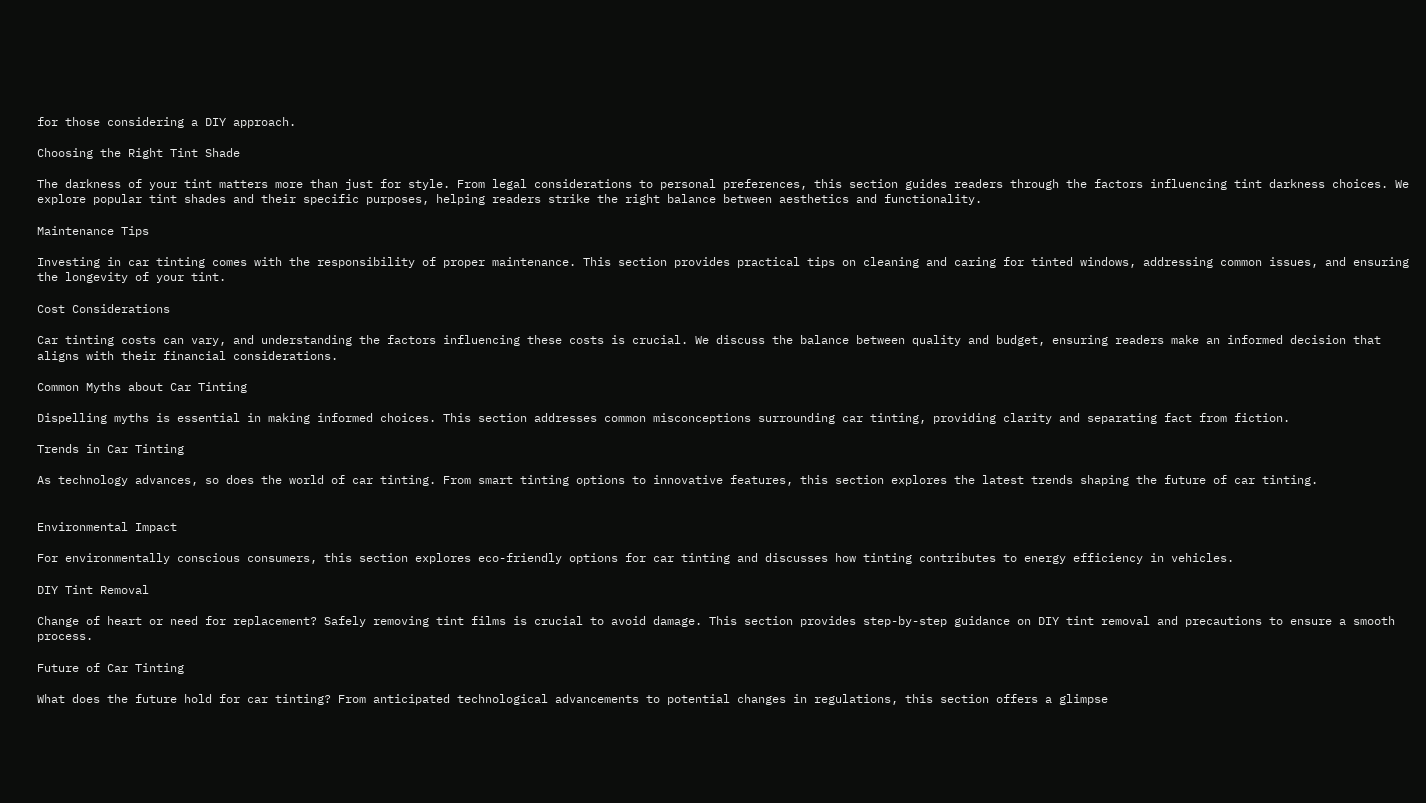for those considering a DIY approach.

Choosing the Right Tint Shade

The darkness of your tint matters more than just for style. From legal considerations to personal preferences, this section guides readers through the factors influencing tint darkness choices. We explore popular tint shades and their specific purposes, helping readers strike the right balance between aesthetics and functionality.

Maintenance Tips

Investing in car tinting comes with the responsibility of proper maintenance. This section provides practical tips on cleaning and caring for tinted windows, addressing common issues, and ensuring the longevity of your tint.

Cost Considerations

Car tinting costs can vary, and understanding the factors influencing these costs is crucial. We discuss the balance between quality and budget, ensuring readers make an informed decision that aligns with their financial considerations.

Common Myths about Car Tinting

Dispelling myths is essential in making informed choices. This section addresses common misconceptions surrounding car tinting, providing clarity and separating fact from fiction.

Trends in Car Tinting

As technology advances, so does the world of car tinting. From smart tinting options to innovative features, this section explores the latest trends shaping the future of car tinting.


Environmental Impact

For environmentally conscious consumers, this section explores eco-friendly options for car tinting and discusses how tinting contributes to energy efficiency in vehicles.

DIY Tint Removal

Change of heart or need for replacement? Safely removing tint films is crucial to avoid damage. This section provides step-by-step guidance on DIY tint removal and precautions to ensure a smooth process.

Future of Car Tinting

What does the future hold for car tinting? From anticipated technological advancements to potential changes in regulations, this section offers a glimpse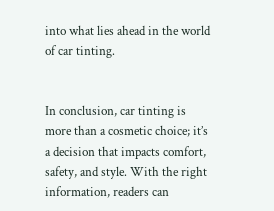into what lies ahead in the world of car tinting.


In conclusion, car tinting is more than a cosmetic choice; it’s a decision that impacts comfort, safety, and style. With the right information, readers can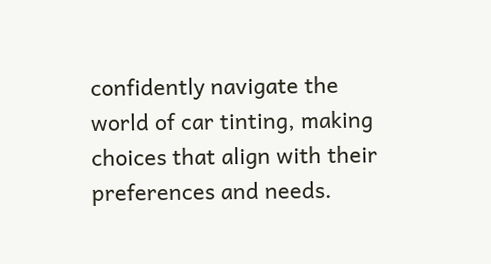confidently navigate the world of car tinting, making choices that align with their preferences and needs.